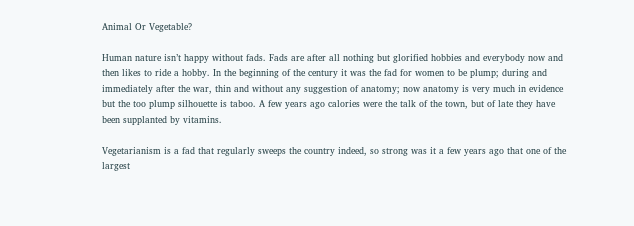Animal Or Vegetable?

Human nature isn’t happy without fads. Fads are after all nothing but glorified hobbies and everybody now and then likes to ride a hobby. In the beginning of the century it was the fad for women to be plump; during and immediately after the war, thin and without any suggestion of anatomy; now anatomy is very much in evidence but the too plump silhouette is taboo. A few years ago calories were the talk of the town, but of late they have been supplanted by vitamins.

Vegetarianism is a fad that regularly sweeps the country indeed, so strong was it a few years ago that one of the largest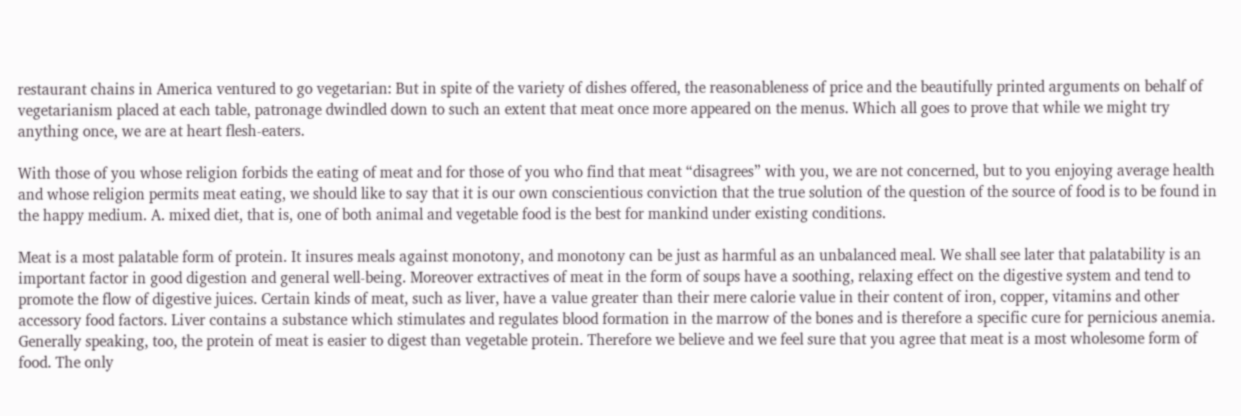restaurant chains in America ventured to go vegetarian: But in spite of the variety of dishes offered, the reasonableness of price and the beautifully printed arguments on behalf of vegetarianism placed at each table, patronage dwindled down to such an extent that meat once more appeared on the menus. Which all goes to prove that while we might try anything once, we are at heart flesh-eaters.

With those of you whose religion forbids the eating of meat and for those of you who find that meat “disagrees” with you, we are not concerned, but to you enjoying average health and whose religion permits meat eating, we should like to say that it is our own conscientious conviction that the true solution of the question of the source of food is to be found in the happy medium. A. mixed diet, that is, one of both animal and vegetable food is the best for mankind under existing conditions.

Meat is a most palatable form of protein. It insures meals against monotony, and monotony can be just as harmful as an unbalanced meal. We shall see later that palatability is an important factor in good digestion and general well-being. Moreover extractives of meat in the form of soups have a soothing, relaxing effect on the digestive system and tend to promote the flow of digestive juices. Certain kinds of meat, such as liver, have a value greater than their mere calorie value in their content of iron, copper, vitamins and other accessory food factors. Liver contains a substance which stimulates and regulates blood formation in the marrow of the bones and is therefore a specific cure for pernicious anemia. Generally speaking, too, the protein of meat is easier to digest than vegetable protein. Therefore we believe and we feel sure that you agree that meat is a most wholesome form of food. The only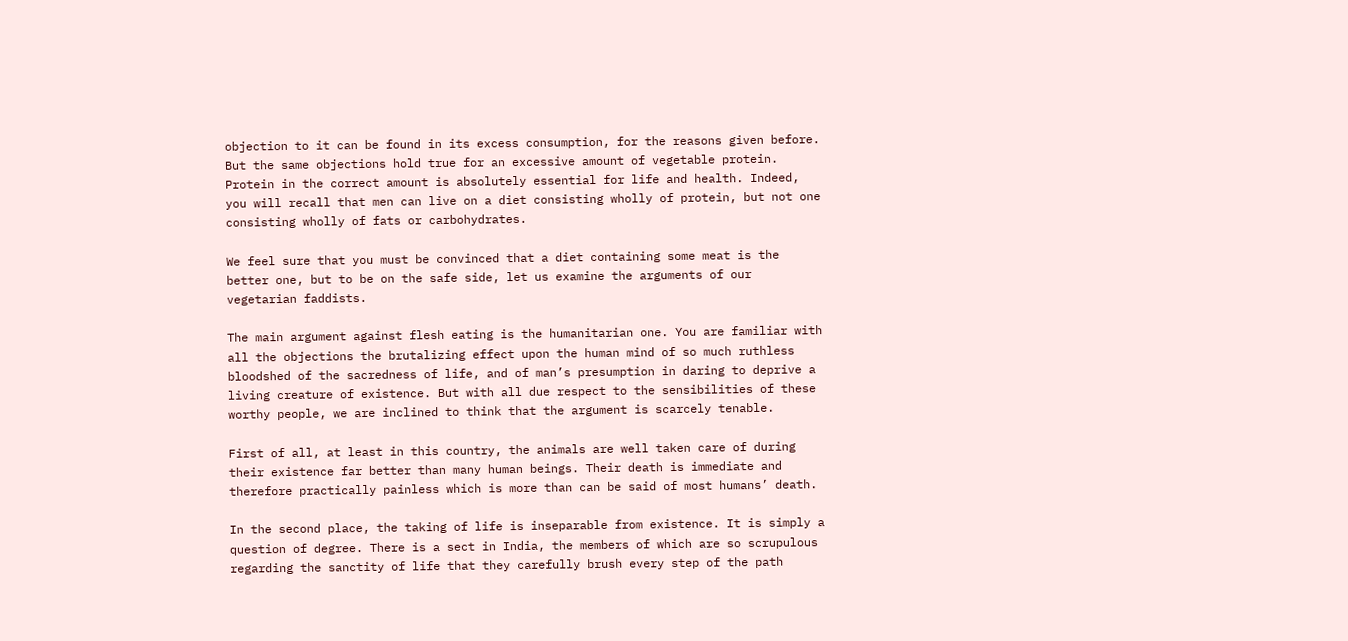objection to it can be found in its excess consumption, for the reasons given before. But the same objections hold true for an excessive amount of vegetable protein. Protein in the correct amount is absolutely essential for life and health. Indeed, you will recall that men can live on a diet consisting wholly of protein, but not one consisting wholly of fats or carbohydrates.

We feel sure that you must be convinced that a diet containing some meat is the better one, but to be on the safe side, let us examine the arguments of our vegetarian faddists.

The main argument against flesh eating is the humanitarian one. You are familiar with all the objections the brutalizing effect upon the human mind of so much ruthless bloodshed of the sacredness of life, and of man’s presumption in daring to deprive a living creature of existence. But with all due respect to the sensibilities of these worthy people, we are inclined to think that the argument is scarcely tenable.

First of all, at least in this country, the animals are well taken care of during their existence far better than many human beings. Their death is immediate and therefore practically painless which is more than can be said of most humans’ death.

In the second place, the taking of life is inseparable from existence. It is simply a question of degree. There is a sect in India, the members of which are so scrupulous regarding the sanctity of life that they carefully brush every step of the path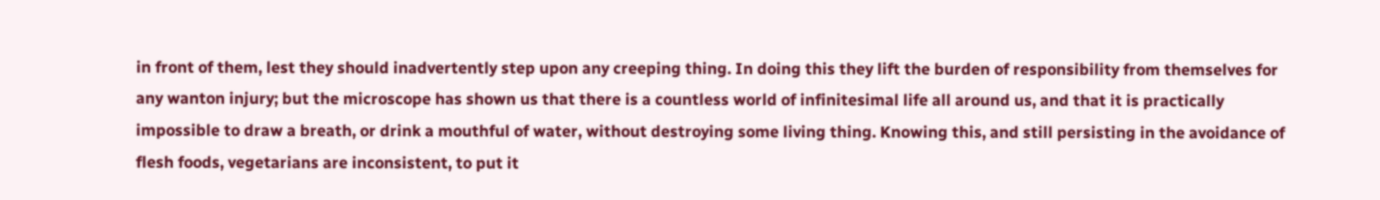in front of them, lest they should inadvertently step upon any creeping thing. In doing this they lift the burden of responsibility from themselves for any wanton injury; but the microscope has shown us that there is a countless world of infinitesimal life all around us, and that it is practically impossible to draw a breath, or drink a mouthful of water, without destroying some living thing. Knowing this, and still persisting in the avoidance of flesh foods, vegetarians are inconsistent, to put it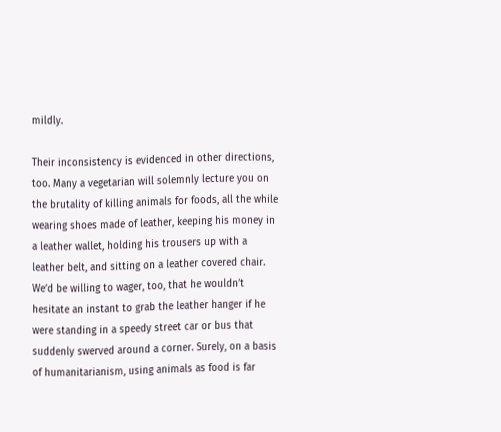mildly.

Their inconsistency is evidenced in other directions, too. Many a vegetarian will solemnly lecture you on the brutality of killing animals for foods, all the while wearing shoes made of leather, keeping his money in a leather wallet, holding his trousers up with a leather belt, and sitting on a leather covered chair. We’d be willing to wager, too, that he wouldn’t hesitate an instant to grab the leather hanger if he were standing in a speedy street car or bus that suddenly swerved around a corner. Surely, on a basis of humanitarianism, using animals as food is far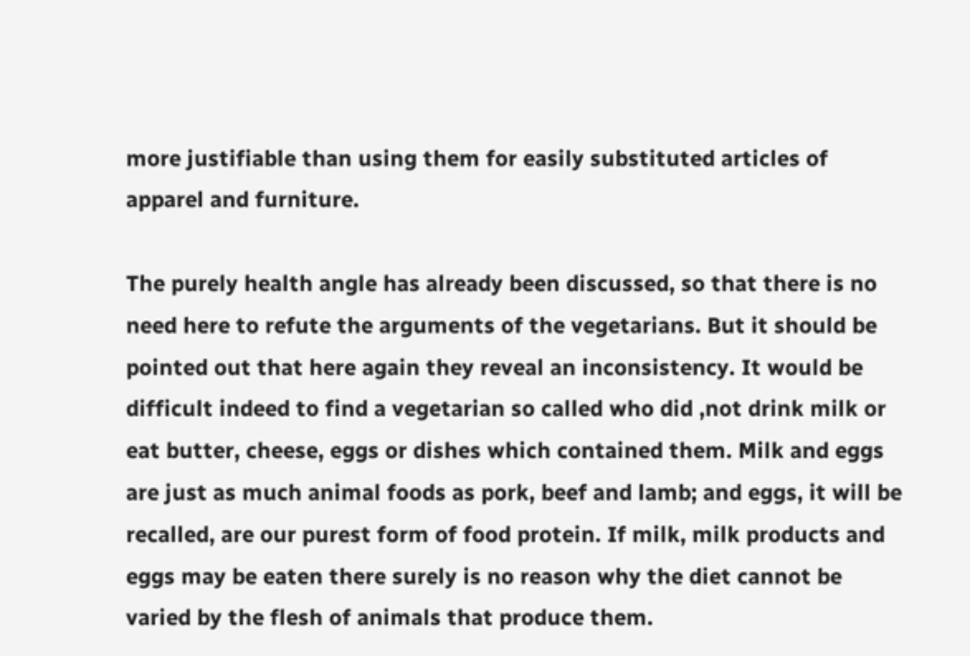more justifiable than using them for easily substituted articles of apparel and furniture.

The purely health angle has already been discussed, so that there is no need here to refute the arguments of the vegetarians. But it should be pointed out that here again they reveal an inconsistency. It would be difficult indeed to find a vegetarian so called who did ,not drink milk or eat butter, cheese, eggs or dishes which contained them. Milk and eggs are just as much animal foods as pork, beef and lamb; and eggs, it will be recalled, are our purest form of food protein. If milk, milk products and eggs may be eaten there surely is no reason why the diet cannot be varied by the flesh of animals that produce them.